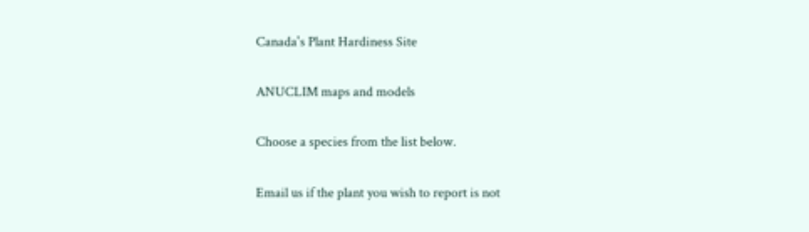Canada's Plant Hardiness Site

ANUCLIM maps and models

Choose a species from the list below.

Email us if the plant you wish to report is not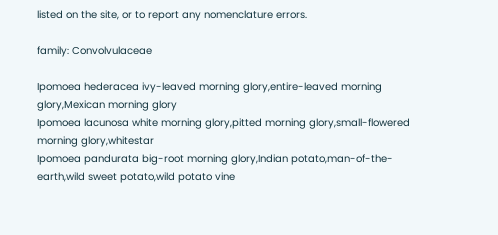listed on the site, or to report any nomenclature errors.

family: Convolvulaceae

Ipomoea hederacea ivy-leaved morning glory,entire-leaved morning glory,Mexican morning glory
Ipomoea lacunosa white morning glory,pitted morning glory,small-flowered morning glory,whitestar
Ipomoea pandurata big-root morning glory,Indian potato,man-of-the-earth,wild sweet potato,wild potato vine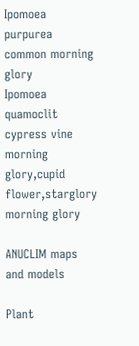Ipomoea purpurea common morning glory
Ipomoea quamoclit cypress vine morning glory,cupid flower,starglory morning glory

ANUCLIM maps and models

Plant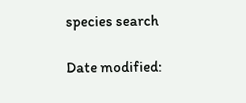species search

Date modified: